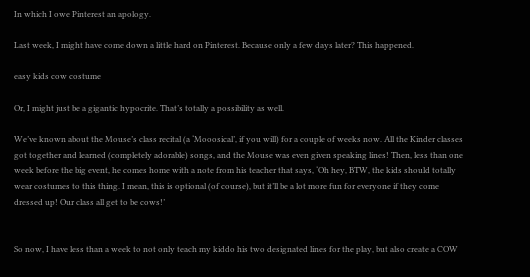In which I owe Pinterest an apology.

Last week, I might have come down a little hard on Pinterest. Because only a few days later? This happened.

easy kids cow costume

Or, I might just be a gigantic hypocrite. That’s totally a possibility as well.

We’ve known about the Mouse’s class recital (a ‘Mooosical’, if you will) for a couple of weeks now. All the Kinder classes got together and learned (completely adorable) songs, and the Mouse was even given speaking lines! Then, less than one week before the big event, he comes home with a note from his teacher that says, ‘Oh hey, BTW, the kids should totally wear costumes to this thing. I mean, this is optional (of course), but it’ll be a lot more fun for everyone if they come dressed up! Our class all get to be cows!’


So now, I have less than a week to not only teach my kiddo his two designated lines for the play, but also create a COW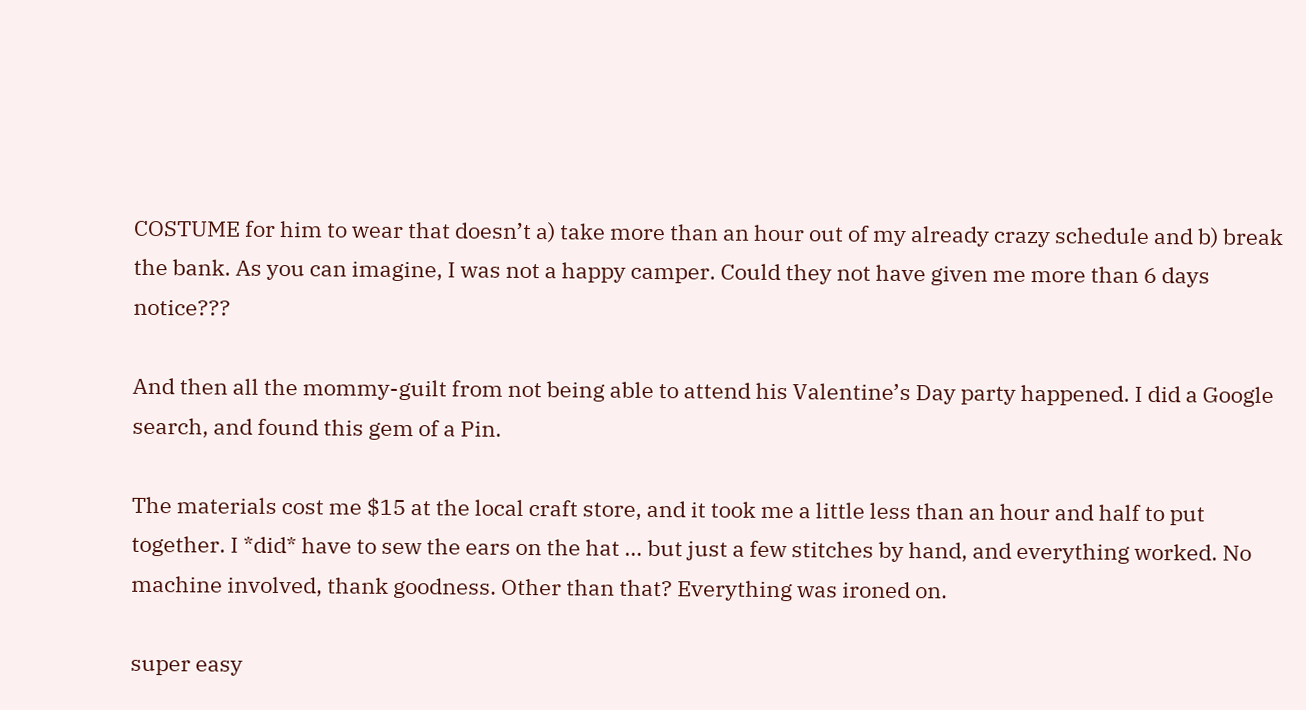COSTUME for him to wear that doesn’t a) take more than an hour out of my already crazy schedule and b) break the bank. As you can imagine, I was not a happy camper. Could they not have given me more than 6 days notice???

And then all the mommy-guilt from not being able to attend his Valentine’s Day party happened. I did a Google search, and found this gem of a Pin.

The materials cost me $15 at the local craft store, and it took me a little less than an hour and half to put together. I *did* have to sew the ears on the hat … but just a few stitches by hand, and everything worked. No machine involved, thank goodness. Other than that? Everything was ironed on.

super easy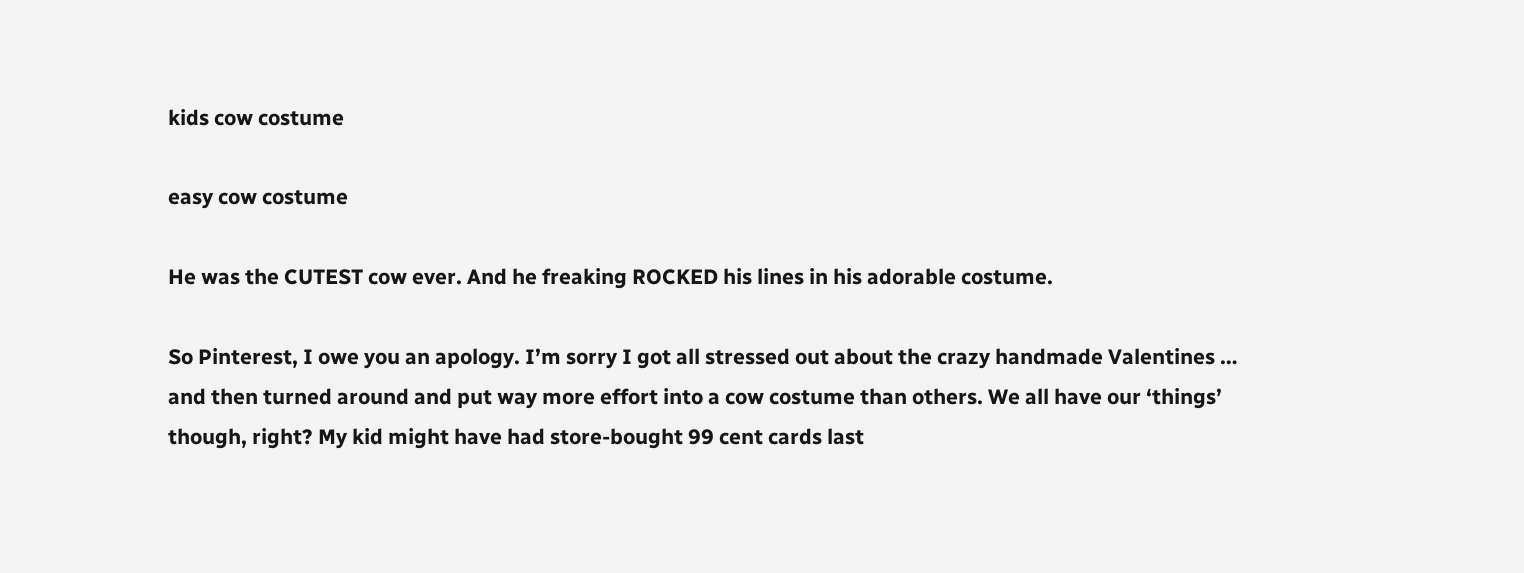kids cow costume

easy cow costume

He was the CUTEST cow ever. And he freaking ROCKED his lines in his adorable costume.

So Pinterest, I owe you an apology. I’m sorry I got all stressed out about the crazy handmade Valentines … and then turned around and put way more effort into a cow costume than others. We all have our ‘things’ though, right? My kid might have had store-bought 99 cent cards last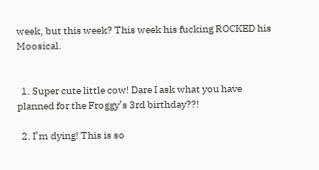week, but this week? This week his fucking ROCKED his Moosical.


  1. Super cute little cow! Dare I ask what you have planned for the Froggy’s 3rd birthday??!

  2. I’m dying! This is so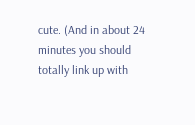cute. (And in about 24 minutes you should totally link up with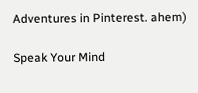Adventures in Pinterest. ahem)

Speak Your Mind